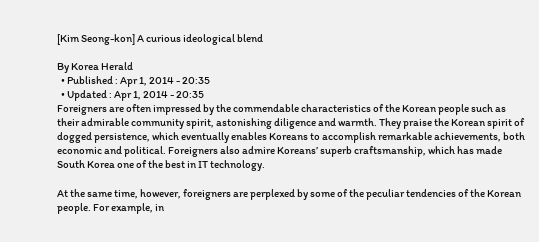[Kim Seong-kon] A curious ideological blend

By Korea Herald
  • Published : Apr 1, 2014 - 20:35
  • Updated : Apr 1, 2014 - 20:35
Foreigners are often impressed by the commendable characteristics of the Korean people such as their admirable community spirit, astonishing diligence and warmth. They praise the Korean spirit of dogged persistence, which eventually enables Koreans to accomplish remarkable achievements, both economic and political. Foreigners also admire Koreans’ superb craftsmanship, which has made South Korea one of the best in IT technology.

At the same time, however, foreigners are perplexed by some of the peculiar tendencies of the Korean people. For example, in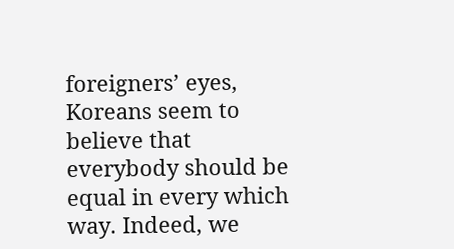foreigners’ eyes, Koreans seem to believe that everybody should be equal in every which way. Indeed, we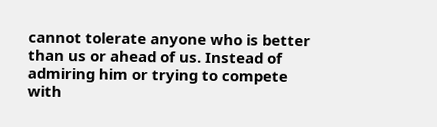cannot tolerate anyone who is better than us or ahead of us. Instead of admiring him or trying to compete with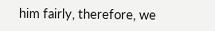him fairly, therefore, we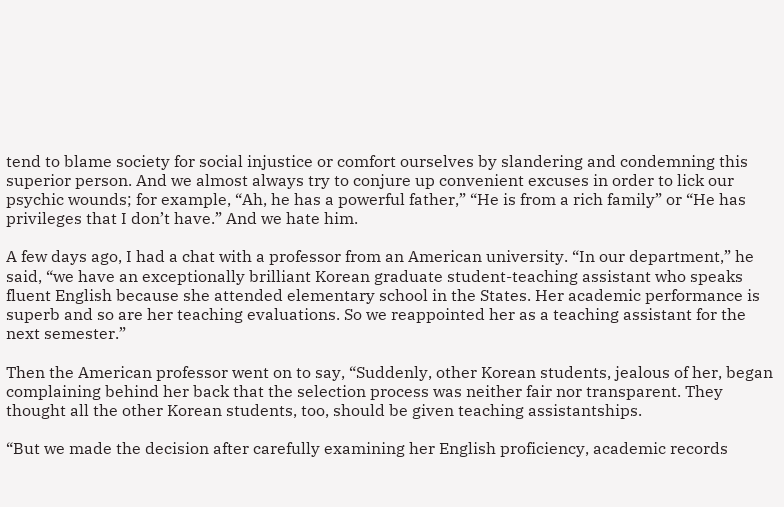tend to blame society for social injustice or comfort ourselves by slandering and condemning this superior person. And we almost always try to conjure up convenient excuses in order to lick our psychic wounds; for example, “Ah, he has a powerful father,” “He is from a rich family” or “He has privileges that I don’t have.” And we hate him.

A few days ago, I had a chat with a professor from an American university. “In our department,” he said, “we have an exceptionally brilliant Korean graduate student-teaching assistant who speaks fluent English because she attended elementary school in the States. Her academic performance is superb and so are her teaching evaluations. So we reappointed her as a teaching assistant for the next semester.”

Then the American professor went on to say, “Suddenly, other Korean students, jealous of her, began complaining behind her back that the selection process was neither fair nor transparent. They thought all the other Korean students, too, should be given teaching assistantships.

“But we made the decision after carefully examining her English proficiency, academic records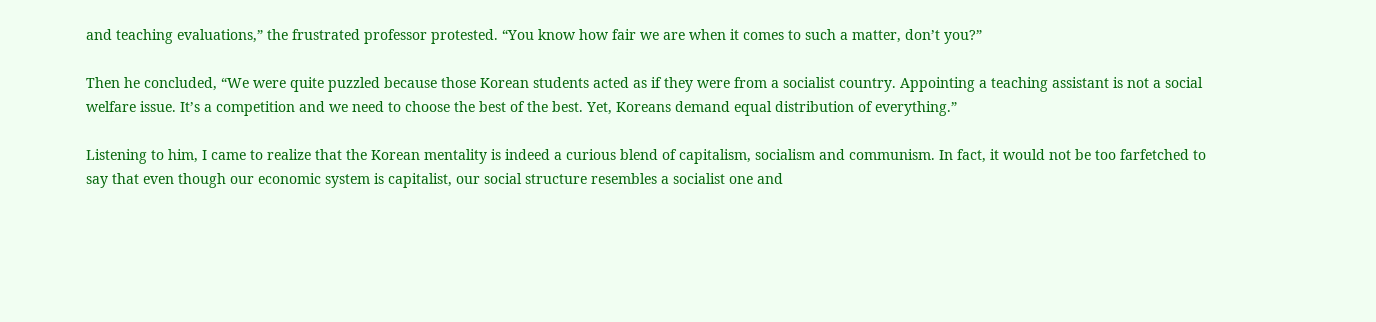and teaching evaluations,” the frustrated professor protested. “You know how fair we are when it comes to such a matter, don’t you?”

Then he concluded, “We were quite puzzled because those Korean students acted as if they were from a socialist country. Appointing a teaching assistant is not a social welfare issue. It’s a competition and we need to choose the best of the best. Yet, Koreans demand equal distribution of everything.”

Listening to him, I came to realize that the Korean mentality is indeed a curious blend of capitalism, socialism and communism. In fact, it would not be too farfetched to say that even though our economic system is capitalist, our social structure resembles a socialist one and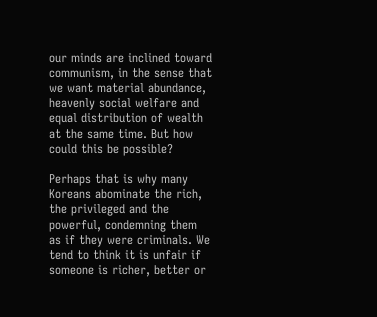our minds are inclined toward communism, in the sense that we want material abundance, heavenly social welfare and equal distribution of wealth at the same time. But how could this be possible?

Perhaps that is why many Koreans abominate the rich, the privileged and the powerful, condemning them as if they were criminals. We tend to think it is unfair if someone is richer, better or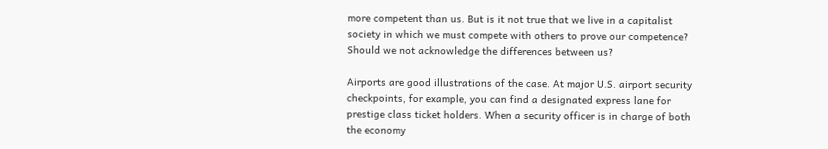more competent than us. But is it not true that we live in a capitalist society in which we must compete with others to prove our competence? Should we not acknowledge the differences between us?

Airports are good illustrations of the case. At major U.S. airport security checkpoints, for example, you can find a designated express lane for prestige class ticket holders. When a security officer is in charge of both the economy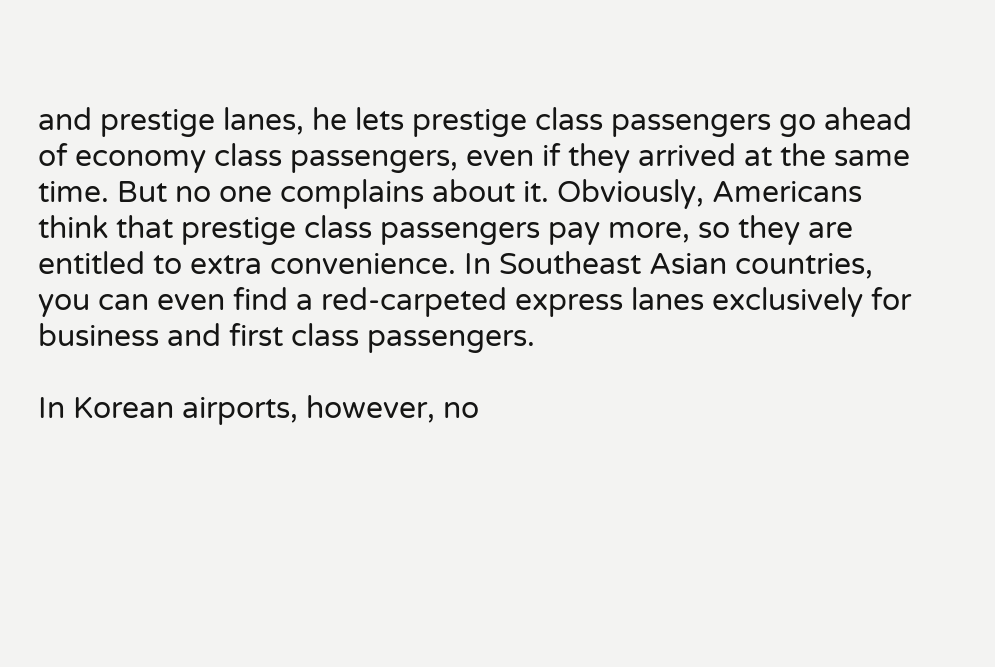and prestige lanes, he lets prestige class passengers go ahead of economy class passengers, even if they arrived at the same time. But no one complains about it. Obviously, Americans think that prestige class passengers pay more, so they are entitled to extra convenience. In Southeast Asian countries, you can even find a red-carpeted express lanes exclusively for business and first class passengers.

In Korean airports, however, no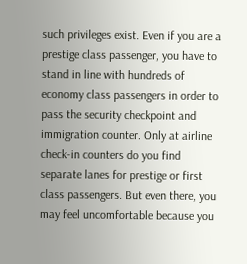such privileges exist. Even if you are a prestige class passenger, you have to stand in line with hundreds of economy class passengers in order to pass the security checkpoint and immigration counter. Only at airline check-in counters do you find separate lanes for prestige or first class passengers. But even there, you may feel uncomfortable because you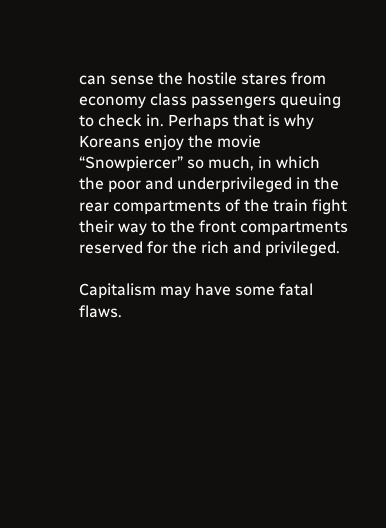can sense the hostile stares from economy class passengers queuing to check in. Perhaps that is why Koreans enjoy the movie “Snowpiercer” so much, in which the poor and underprivileged in the rear compartments of the train fight their way to the front compartments reserved for the rich and privileged.

Capitalism may have some fatal flaws.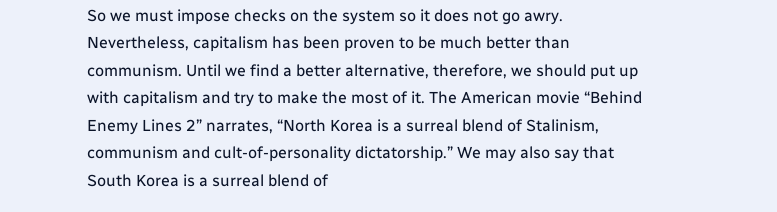So we must impose checks on the system so it does not go awry. Nevertheless, capitalism has been proven to be much better than communism. Until we find a better alternative, therefore, we should put up with capitalism and try to make the most of it. The American movie “Behind Enemy Lines 2” narrates, “North Korea is a surreal blend of Stalinism, communism and cult-of-personality dictatorship.” We may also say that South Korea is a surreal blend of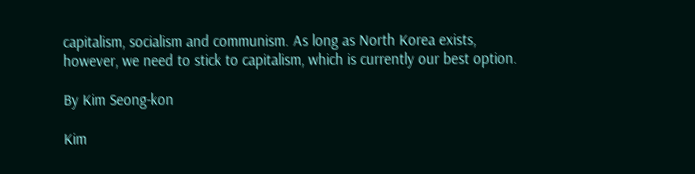capitalism, socialism and communism. As long as North Korea exists, however, we need to stick to capitalism, which is currently our best option.

By Kim Seong-kon

Kim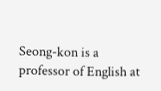Seong-kon is a professor of English at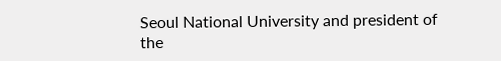Seoul National University and president of the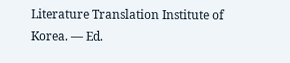Literature Translation Institute of Korea. ― Ed.